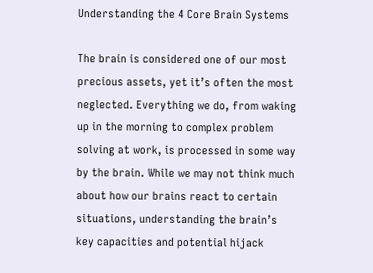Understanding the 4 Core Brain Systems

The brain is considered one of our most precious assets, yet it’s often the most neglected. Everything we do, from waking up in the morning to complex problem solving at work, is processed in some way by the brain. While we may not think much about how our brains react to certain situations, understanding the brain’s key capacities and potential hijack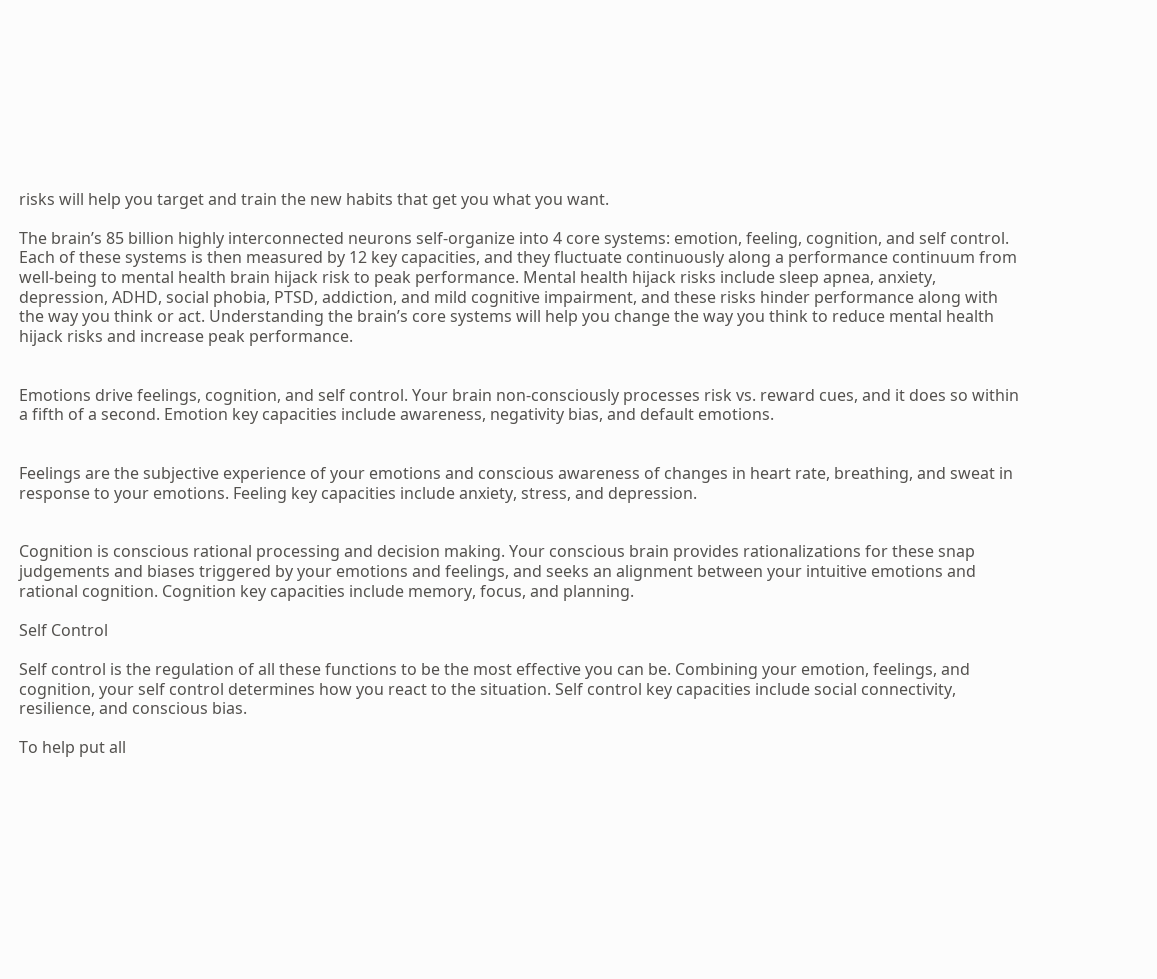risks will help you target and train the new habits that get you what you want.

The brain’s 85 billion highly interconnected neurons self-organize into 4 core systems: emotion, feeling, cognition, and self control. Each of these systems is then measured by 12 key capacities, and they fluctuate continuously along a performance continuum from well-being to mental health brain hijack risk to peak performance. Mental health hijack risks include sleep apnea, anxiety, depression, ADHD, social phobia, PTSD, addiction, and mild cognitive impairment, and these risks hinder performance along with the way you think or act. Understanding the brain’s core systems will help you change the way you think to reduce mental health hijack risks and increase peak performance.


Emotions drive feelings, cognition, and self control. Your brain non-consciously processes risk vs. reward cues, and it does so within a fifth of a second. Emotion key capacities include awareness, negativity bias, and default emotions.


Feelings are the subjective experience of your emotions and conscious awareness of changes in heart rate, breathing, and sweat in response to your emotions. Feeling key capacities include anxiety, stress, and depression.


Cognition is conscious rational processing and decision making. Your conscious brain provides rationalizations for these snap judgements and biases triggered by your emotions and feelings, and seeks an alignment between your intuitive emotions and rational cognition. Cognition key capacities include memory, focus, and planning.

Self Control

Self control is the regulation of all these functions to be the most effective you can be. Combining your emotion, feelings, and cognition, your self control determines how you react to the situation. Self control key capacities include social connectivity, resilience, and conscious bias.

To help put all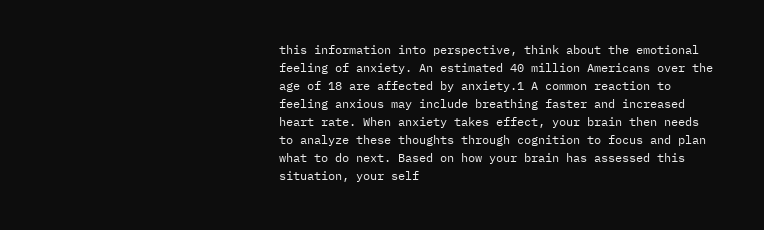this information into perspective, think about the emotional feeling of anxiety. An estimated 40 million Americans over the age of 18 are affected by anxiety.1 A common reaction to feeling anxious may include breathing faster and increased heart rate. When anxiety takes effect, your brain then needs to analyze these thoughts through cognition to focus and plan what to do next. Based on how your brain has assessed this situation, your self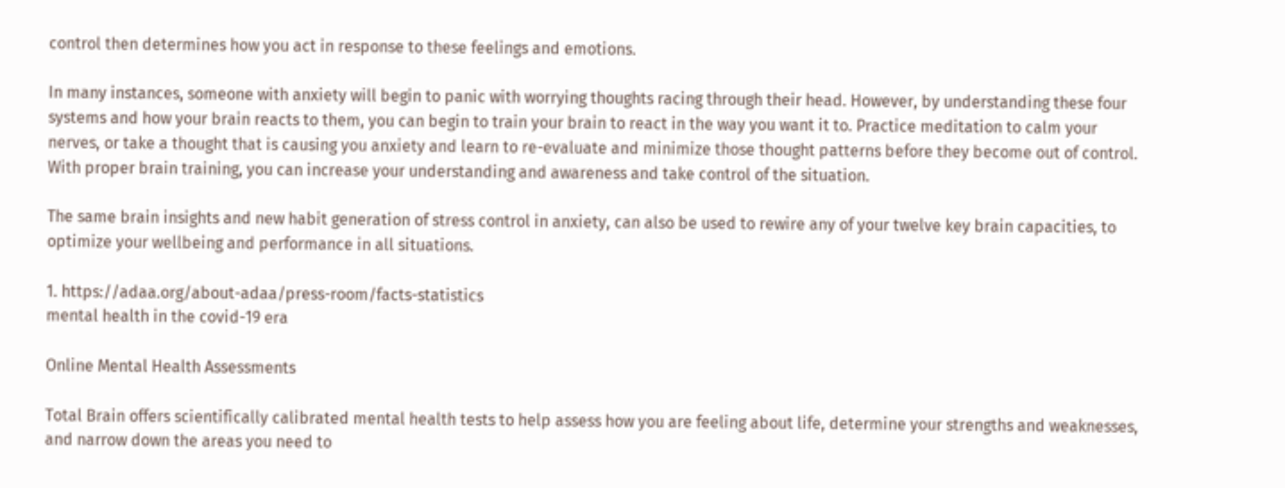control then determines how you act in response to these feelings and emotions.

In many instances, someone with anxiety will begin to panic with worrying thoughts racing through their head. However, by understanding these four systems and how your brain reacts to them, you can begin to train your brain to react in the way you want it to. Practice meditation to calm your nerves, or take a thought that is causing you anxiety and learn to re-evaluate and minimize those thought patterns before they become out of control. With proper brain training, you can increase your understanding and awareness and take control of the situation.

The same brain insights and new habit generation of stress control in anxiety, can also be used to rewire any of your twelve key brain capacities, to optimize your wellbeing and performance in all situations.

1. https://adaa.org/about-adaa/press-room/facts-statistics
mental health in the covid-19 era

Online Mental Health Assessments

Total Brain offers scientifically calibrated mental health tests to help assess how you are feeling about life, determine your strengths and weaknesses, and narrow down the areas you need to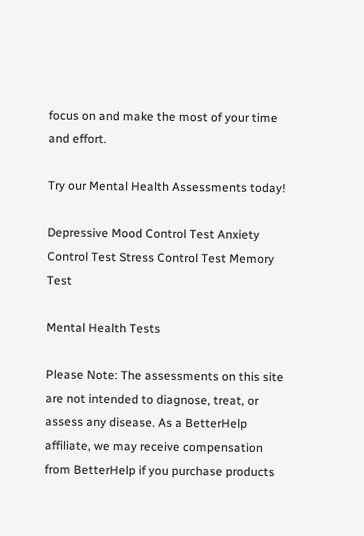focus on and make the most of your time and effort.

Try our Mental Health Assessments today!

Depressive Mood Control Test Anxiety Control Test Stress Control Test Memory Test

Mental Health Tests

Please Note: The assessments on this site are not intended to diagnose, treat, or assess any disease. As a BetterHelp affiliate, we may receive compensation from BetterHelp if you purchase products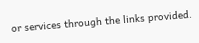or services through the links provided.